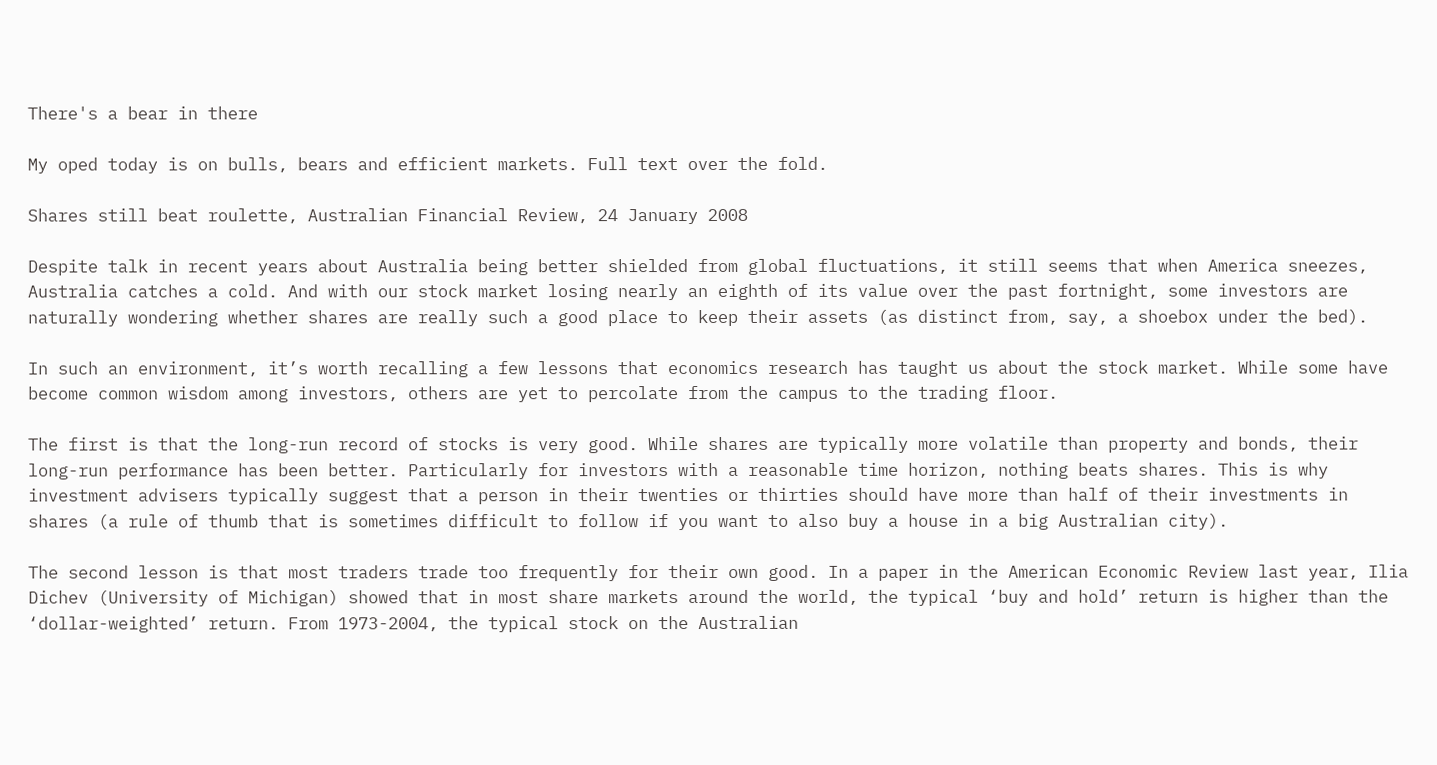There's a bear in there

My oped today is on bulls, bears and efficient markets. Full text over the fold.

Shares still beat roulette, Australian Financial Review, 24 January 2008

Despite talk in recent years about Australia being better shielded from global fluctuations, it still seems that when America sneezes, Australia catches a cold. And with our stock market losing nearly an eighth of its value over the past fortnight, some investors are naturally wondering whether shares are really such a good place to keep their assets (as distinct from, say, a shoebox under the bed).

In such an environment, it’s worth recalling a few lessons that economics research has taught us about the stock market. While some have become common wisdom among investors, others are yet to percolate from the campus to the trading floor.

The first is that the long-run record of stocks is very good. While shares are typically more volatile than property and bonds, their long-run performance has been better. Particularly for investors with a reasonable time horizon, nothing beats shares. This is why investment advisers typically suggest that a person in their twenties or thirties should have more than half of their investments in shares (a rule of thumb that is sometimes difficult to follow if you want to also buy a house in a big Australian city).

The second lesson is that most traders trade too frequently for their own good. In a paper in the American Economic Review last year, Ilia Dichev (University of Michigan) showed that in most share markets around the world, the typical ‘buy and hold’ return is higher than the ‘dollar-weighted’ return. From 1973-2004, the typical stock on the Australian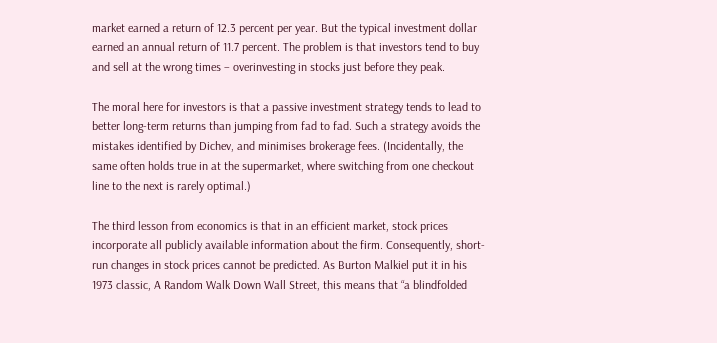market earned a return of 12.3 percent per year. But the typical investment dollar earned an annual return of 11.7 percent. The problem is that investors tend to buy and sell at the wrong times – overinvesting in stocks just before they peak.

The moral here for investors is that a passive investment strategy tends to lead to better long-term returns than jumping from fad to fad. Such a strategy avoids the mistakes identified by Dichev, and minimises brokerage fees. (Incidentally, the same often holds true in at the supermarket, where switching from one checkout line to the next is rarely optimal.)

The third lesson from economics is that in an efficient market, stock prices incorporate all publicly available information about the firm. Consequently, short-run changes in stock prices cannot be predicted. As Burton Malkiel put it in his 1973 classic, A Random Walk Down Wall Street, this means that “a blindfolded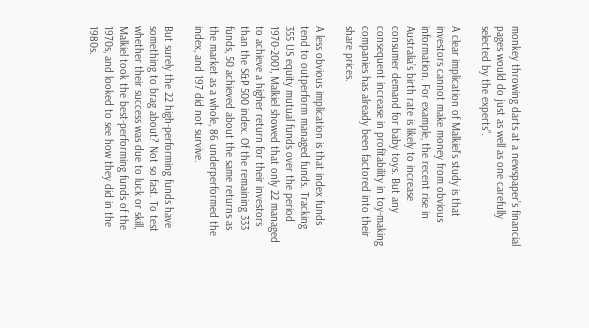monkey throwing darts at a newspaper’s financial pages would do just as well as one carefully selected by the experts”.

A clear implication of Malkiel’s study is that investors cannot make money from obvious information. For example, the recent rise in Australia’s birth rate is likely to increase consumer demand for baby toys. But any consequent increase in profitability in toy-making companies has already been factored into their share prices.

A less obvious implication is that index funds tend to outperform managed funds. Tracking 355 US equity mutual funds over the period 1970-2001, Malkiel showed that only 22 managed to achieve a higher return for their investors than the S&P 500 index. Of the remaining 333 funds, 50 achieved about the same returns as the market as a whole, 86 underperformed the index, and 197 did not survive.

But surely the 22 high-performing funds have something to brag about? Not so fast. To test whether their success was due to luck or skill, Malkiel took the best-performing funds of the 1970s, and looked to see how they did in the 1980s.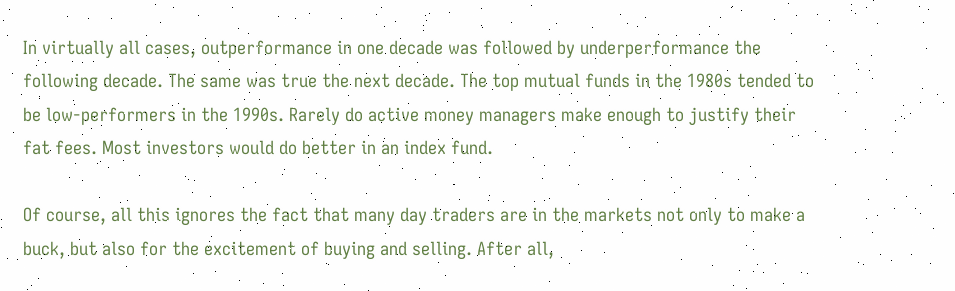In virtually all cases, outperformance in one decade was followed by underperformance the following decade. The same was true the next decade. The top mutual funds in the 1980s tended to be low-performers in the 1990s. Rarely do active money managers make enough to justify their fat fees. Most investors would do better in an index fund.

Of course, all this ignores the fact that many day traders are in the markets not only to make a buck, but also for the excitement of buying and selling. After all,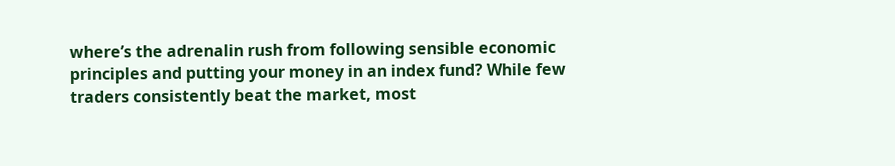where’s the adrenalin rush from following sensible economic principles and putting your money in an index fund? While few traders consistently beat the market, most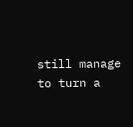still manage to turn a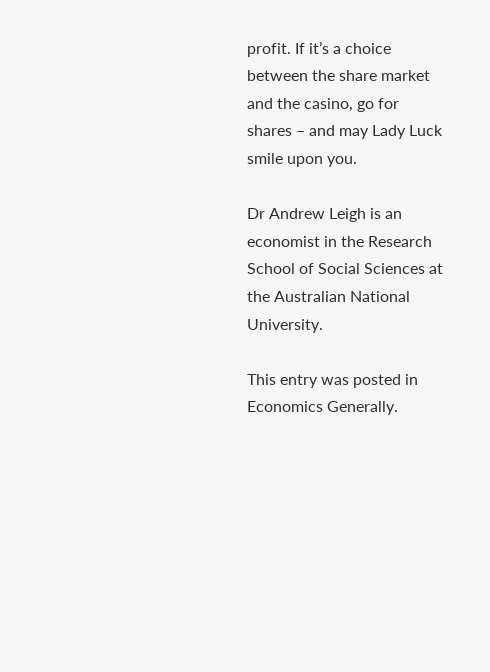profit. If it’s a choice between the share market and the casino, go for shares – and may Lady Luck smile upon you.

Dr Andrew Leigh is an economist in the Research School of Social Sciences at the Australian National University.

This entry was posted in Economics Generally.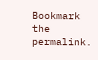Bookmark the permalink.